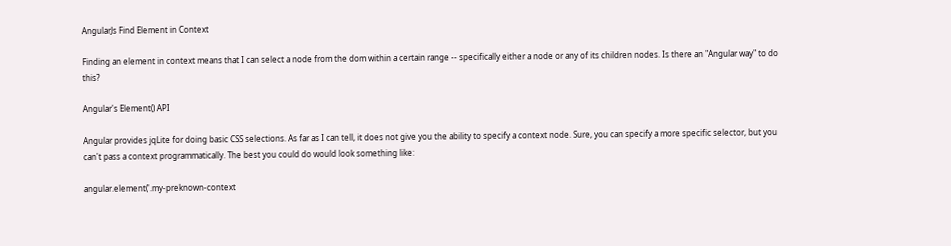AngularJs Find Element in Context

Finding an element in context means that I can select a node from the dom within a certain range -- specifically either a node or any of its children nodes. Is there an "Angular way" to do this?

Angular's Element() API

Angular provides jqLite for doing basic CSS selections. As far as I can tell, it does not give you the ability to specify a context node. Sure, you can specify a more specific selector, but you can't pass a context programmatically. The best you could do would look something like:

angular.element('.my-preknown-context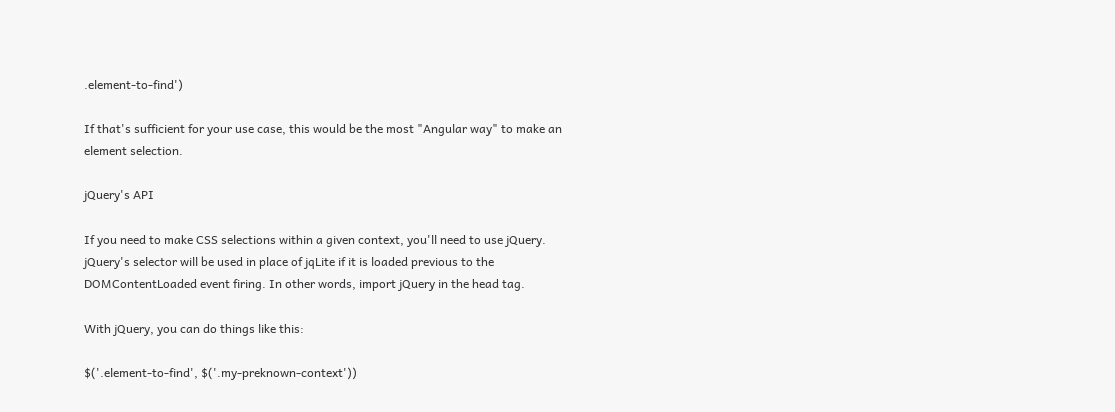.element-to-find')

If that's sufficient for your use case, this would be the most "Angular way" to make an element selection.

jQuery's API

If you need to make CSS selections within a given context, you'll need to use jQuery. jQuery's selector will be used in place of jqLite if it is loaded previous to the DOMContentLoaded event firing. In other words, import jQuery in the head tag.

With jQuery, you can do things like this:

$('.element-to-find', $('.my-preknown-context'))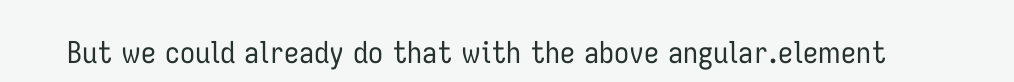But we could already do that with the above angular.element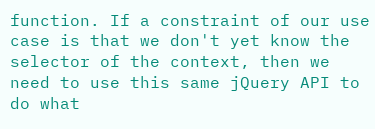function. If a constraint of our use case is that we don't yet know the selector of the context, then we need to use this same jQuery API to do what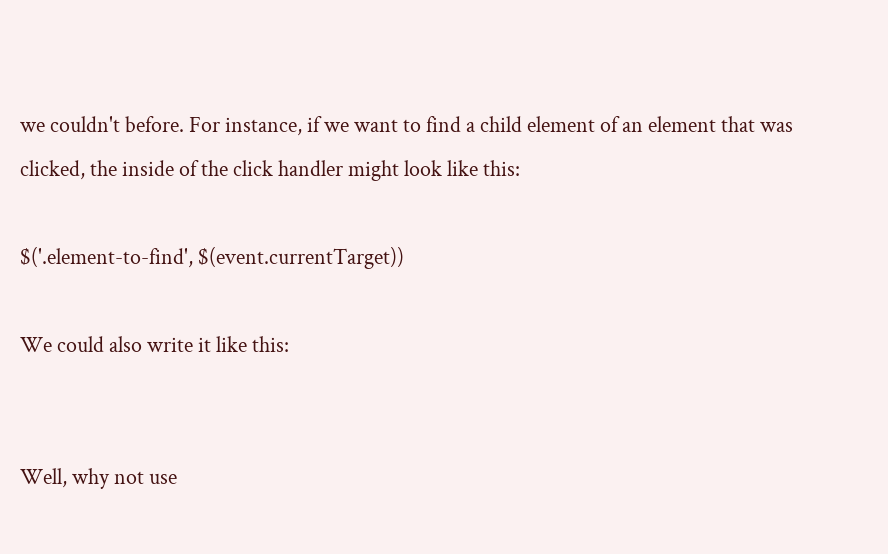we couldn't before. For instance, if we want to find a child element of an element that was clicked, the inside of the click handler might look like this:

$('.element-to-find', $(event.currentTarget))

We could also write it like this:


Well, why not use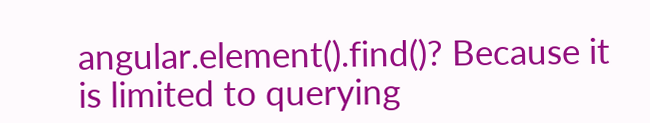angular.element().find()? Because it is limited to querying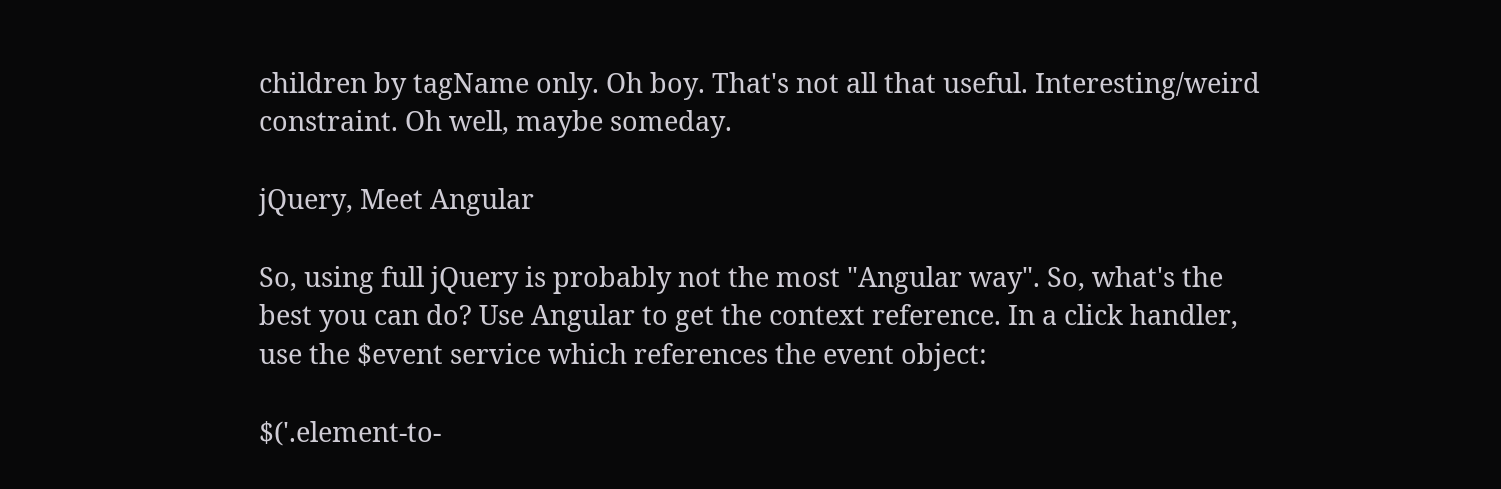children by tagName only. Oh boy. That's not all that useful. Interesting/weird constraint. Oh well, maybe someday.

jQuery, Meet Angular

So, using full jQuery is probably not the most "Angular way". So, what's the best you can do? Use Angular to get the context reference. In a click handler, use the $event service which references the event object:

$('.element-to-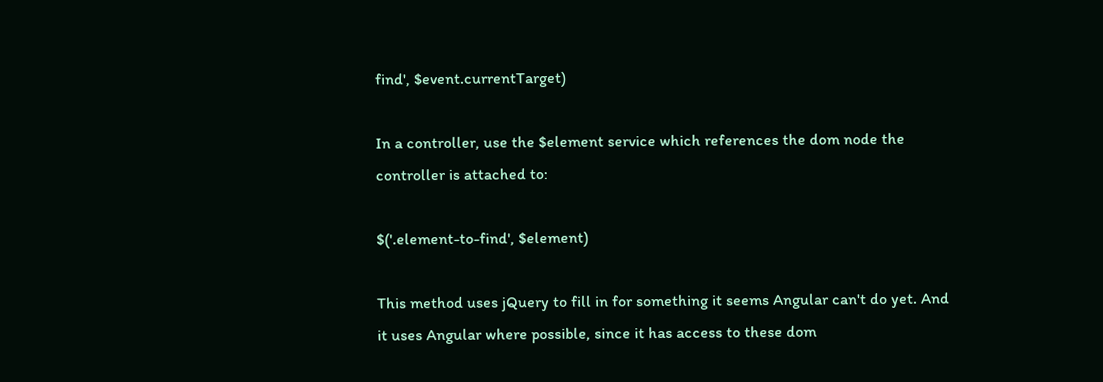find', $event.currentTarget)

In a controller, use the $element service which references the dom node the controller is attached to:

$('.element-to-find', $element)

This method uses jQuery to fill in for something it seems Angular can't do yet. And it uses Angular where possible, since it has access to these dom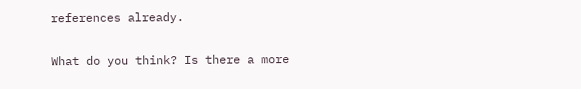references already.

What do you think? Is there a more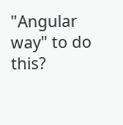"Angular way" to do this?